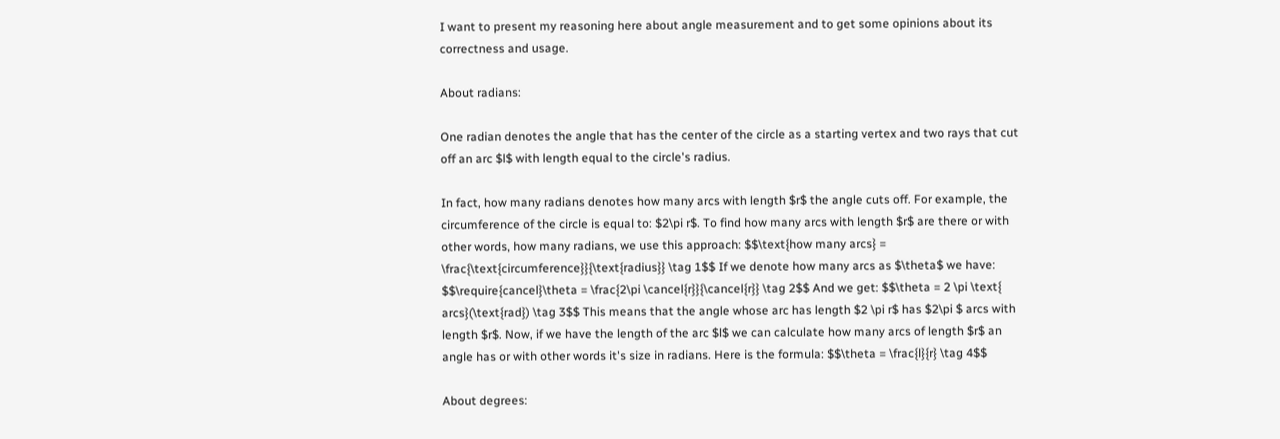I want to present my reasoning here about angle measurement and to get some opinions about its correctness and usage.

About radians:

One radian denotes the angle that has the center of the circle as a starting vertex and two rays that cut off an arc $l$ with length equal to the circle's radius.

In fact, how many radians denotes how many arcs with length $r$ the angle cuts off. For example, the circumference of the circle is equal to: $2\pi r$. To find how many arcs with length $r$ are there or with other words, how many radians, we use this approach: $$\text{how many arcs} = \frac{\text{circumference}}{\text{radius}} \tag 1$$ If we denote how many arcs as $\theta$ we have: $$\require{cancel}\theta = \frac{2\pi \cancel{r}}{\cancel{r}} \tag 2$$ And we get: $$\theta = 2 \pi \text{ arcs}(\text{rad}) \tag 3$$ This means that the angle whose arc has length $2 \pi r$ has $2\pi $ arcs with length $r$. Now, if we have the length of the arc $l$ we can calculate how many arcs of length $r$ an angle has or with other words it's size in radians. Here is the formula: $$\theta = \frac{l}{r} \tag 4$$

About degrees: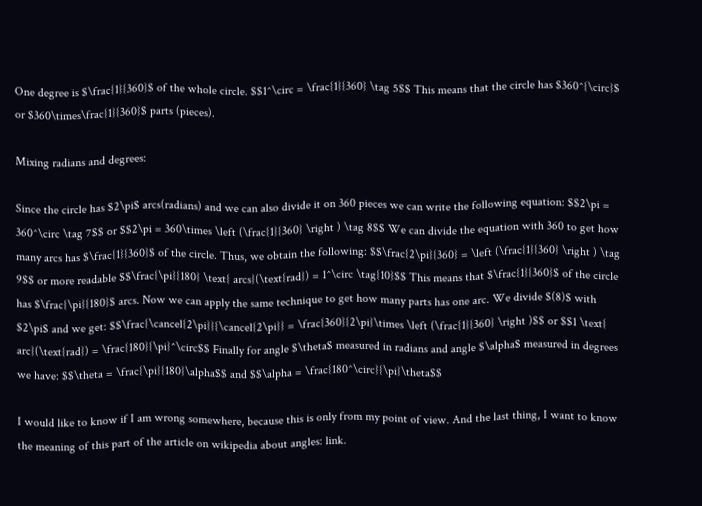One degree is $\frac{1}{360}$ of the whole circle. $$1^\circ = \frac{1}{360} \tag 5$$ This means that the circle has $360^{\circ}$ or $360\times\frac{1}{360}$ parts (pieces).

Mixing radians and degrees:

Since the circle has $2\pi$ arcs(radians) and we can also divide it on 360 pieces we can write the following equation: $$2\pi = 360^\circ \tag 7$$ or $$2\pi = 360\times \left (\frac{1}{360} \right ) \tag 8$$ We can divide the equation with 360 to get how many arcs has $\frac{1}{360}$ of the circle. Thus, we obtain the following: $$\frac{2\pi}{360} = \left (\frac{1}{360} \right ) \tag 9$$ or more readable $$\frac{\pi}{180} \text{ arcs}(\text{rad}) = 1^\circ \tag{10}$$ This means that $\frac{1}{360}$ of the circle has $\frac{\pi}{180}$ arcs. Now we can apply the same technique to get how many parts has one arc. We divide $(8)$ with $2\pi$ and we get: $$\frac{\cancel{2\pi}}{\cancel{2\pi}} = \frac{360}{2\pi}\times \left (\frac{1}{360} \right )$$ or $$1 \text{ arc}(\text{rad}) = \frac{180}{\pi}^\circ$$ Finally for angle $\theta$ measured in radians and angle $\alpha$ measured in degrees we have: $$\theta = \frac{\pi}{180}\alpha$$ and $$\alpha = \frac{180^\circ}{\pi}\theta$$

I would like to know if I am wrong somewhere, because this is only from my point of view. And the last thing, I want to know the meaning of this part of the article on wikipedia about angles: link.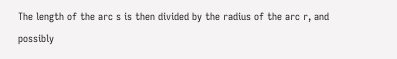The length of the arc s is then divided by the radius of the arc r, and possibly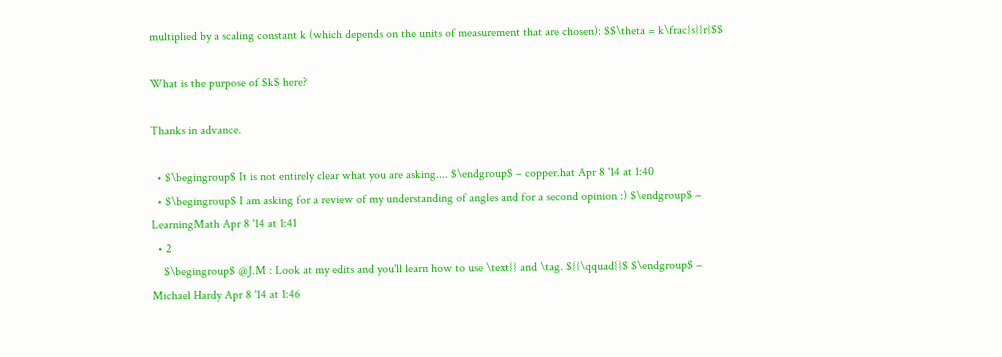multiplied by a scaling constant k (which depends on the units of measurement that are chosen): $$\theta = k\frac{s}{r}$$

What is the purpose of $k$ here?

Thanks in advance.

  • $\begingroup$ It is not entirely clear what you are asking.... $\endgroup$ – copper.hat Apr 8 '14 at 1:40
  • $\begingroup$ I am asking for a review of my understanding of angles and for a second opinion :) $\endgroup$ – LearningMath Apr 8 '14 at 1:41
  • 2
    $\begingroup$ @J.M : Look at my edits and you'll learn how to use \text{} and \tag. ${}\qquad{}$ $\endgroup$ – Michael Hardy Apr 8 '14 at 1:46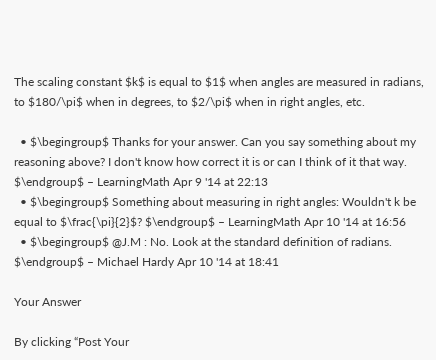The scaling constant $k$ is equal to $1$ when angles are measured in radians, to $180/\pi$ when in degrees, to $2/\pi$ when in right angles, etc.

  • $\begingroup$ Thanks for your answer. Can you say something about my reasoning above? I don't know how correct it is or can I think of it that way. $\endgroup$ – LearningMath Apr 9 '14 at 22:13
  • $\begingroup$ Something about measuring in right angles: Wouldn't k be equal to $\frac{\pi}{2}$? $\endgroup$ – LearningMath Apr 10 '14 at 16:56
  • $\begingroup$ @J.M : No. Look at the standard definition of radians. $\endgroup$ – Michael Hardy Apr 10 '14 at 18:41

Your Answer

By clicking “Post Your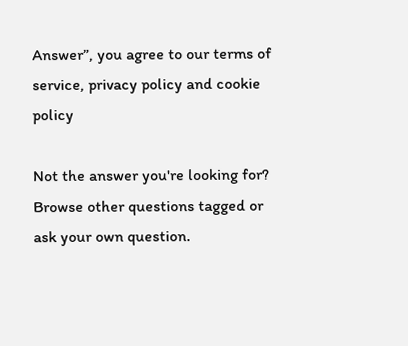Answer”, you agree to our terms of service, privacy policy and cookie policy

Not the answer you're looking for? Browse other questions tagged or ask your own question.